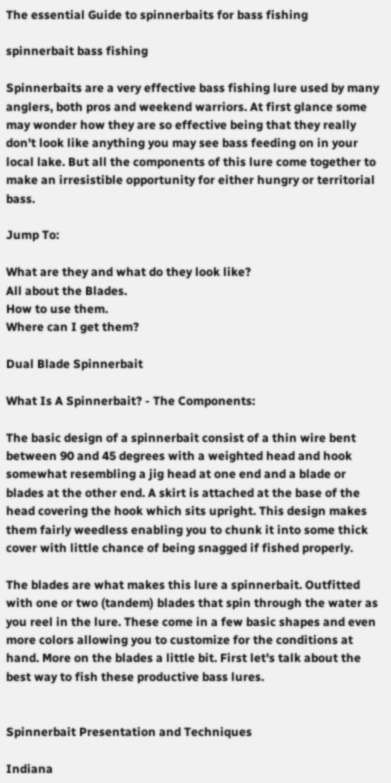The essential Guide to spinnerbaits for bass fishing

spinnerbait bass fishing

Spinnerbaits are a very effective bass fishing lure used by many anglers, both pros and weekend warriors. At first glance some may wonder how they are so effective being that they really don't look like anything you may see bass feeding on in your local lake. But all the components of this lure come together to make an irresistible opportunity for either hungry or territorial bass.

Jump To:

What are they and what do they look like?
All about the Blades.
How to use them.
Where can I get them?

Dual Blade Spinnerbait

What Is A Spinnerbait? - The Components:

The basic design of a spinnerbait consist of a thin wire bent between 90 and 45 degrees with a weighted head and hook somewhat resembling a jig head at one end and a blade or blades at the other end. A skirt is attached at the base of the head covering the hook which sits upright. This design makes them fairly weedless enabling you to chunk it into some thick cover with little chance of being snagged if fished properly.

The blades are what makes this lure a spinnerbait. Outfitted with one or two (tandem) blades that spin through the water as you reel in the lure. These come in a few basic shapes and even more colors allowing you to customize for the conditions at hand. More on the blades a little bit. First let's talk about the best way to fish these productive bass lures.


Spinnerbait Presentation and Techniques

Indiana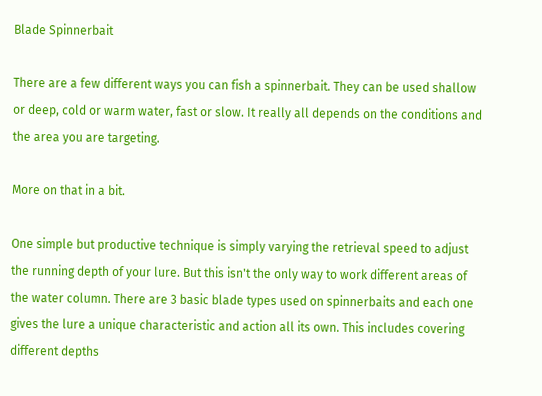Blade Spinnerbait

There are a few different ways you can fish a spinnerbait. They can be used shallow or deep, cold or warm water, fast or slow. It really all depends on the conditions and the area you are targeting.

More on that in a bit.

One simple but productive technique is simply varying the retrieval speed to adjust the running depth of your lure. But this isn't the only way to work different areas of the water column. There are 3 basic blade types used on spinnerbaits and each one gives the lure a unique characteristic and action all its own. This includes covering different depths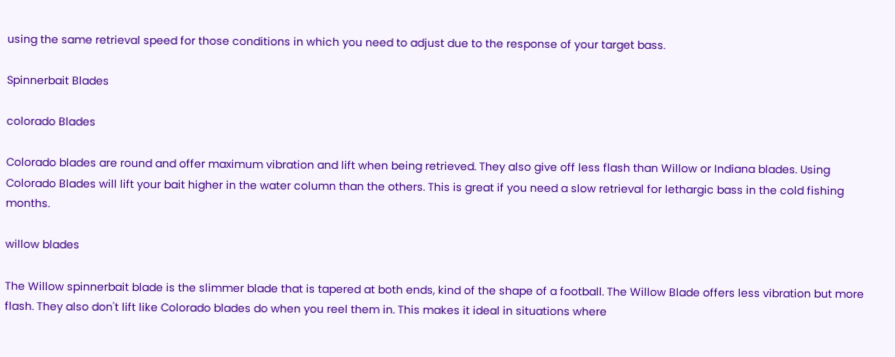using the same retrieval speed for those conditions in which you need to adjust due to the response of your target bass.

Spinnerbait Blades

colorado Blades

Colorado blades are round and offer maximum vibration and lift when being retrieved. They also give off less flash than Willow or Indiana blades. Using Colorado Blades will lift your bait higher in the water column than the others. This is great if you need a slow retrieval for lethargic bass in the cold fishing months.

willow blades

The Willow spinnerbait blade is the slimmer blade that is tapered at both ends, kind of the shape of a football. The Willow Blade offers less vibration but more flash. They also don't lift like Colorado blades do when you reel them in. This makes it ideal in situations where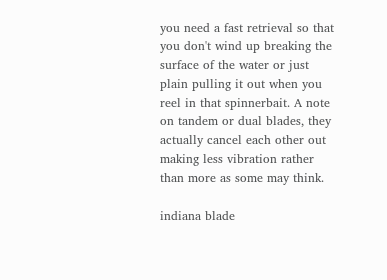you need a fast retrieval so that you don't wind up breaking the surface of the water or just plain pulling it out when you reel in that spinnerbait. A note on tandem or dual blades, they actually cancel each other out making less vibration rather than more as some may think.

indiana blade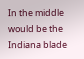In the middle would be the Indiana blade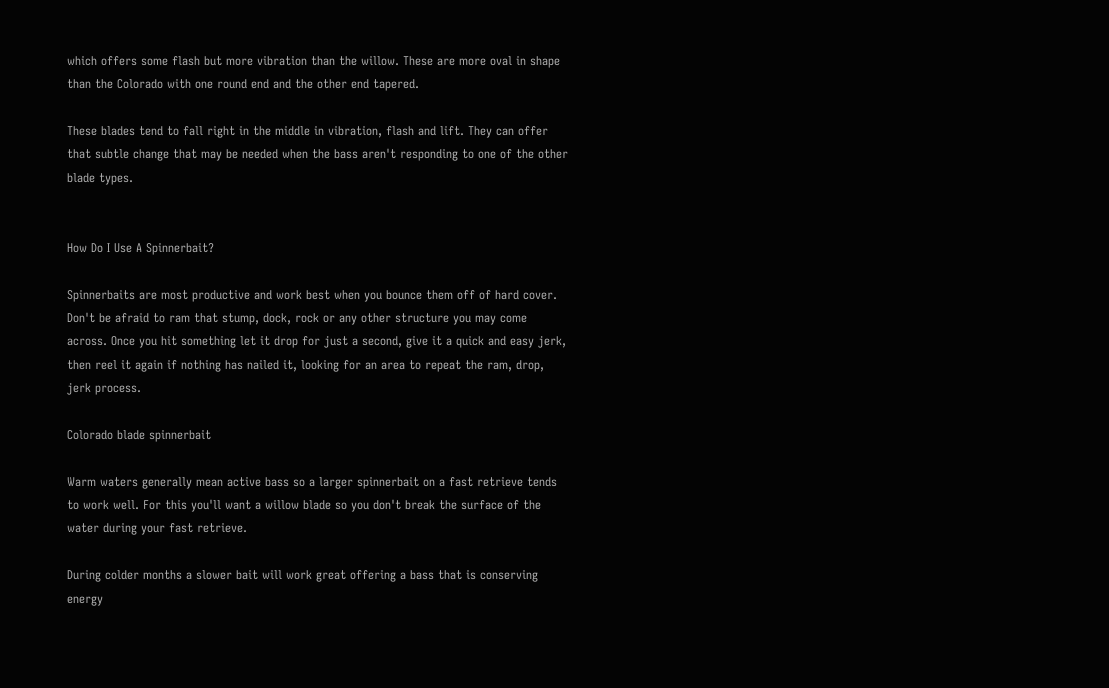which offers some flash but more vibration than the willow. These are more oval in shape than the Colorado with one round end and the other end tapered.

These blades tend to fall right in the middle in vibration, flash and lift. They can offer that subtle change that may be needed when the bass aren't responding to one of the other blade types.


How Do I Use A Spinnerbait?

Spinnerbaits are most productive and work best when you bounce them off of hard cover. Don't be afraid to ram that stump, dock, rock or any other structure you may come across. Once you hit something let it drop for just a second, give it a quick and easy jerk, then reel it again if nothing has nailed it, looking for an area to repeat the ram, drop, jerk process.

Colorado blade spinnerbait

Warm waters generally mean active bass so a larger spinnerbait on a fast retrieve tends to work well. For this you'll want a willow blade so you don't break the surface of the water during your fast retrieve.

During colder months a slower bait will work great offering a bass that is conserving energy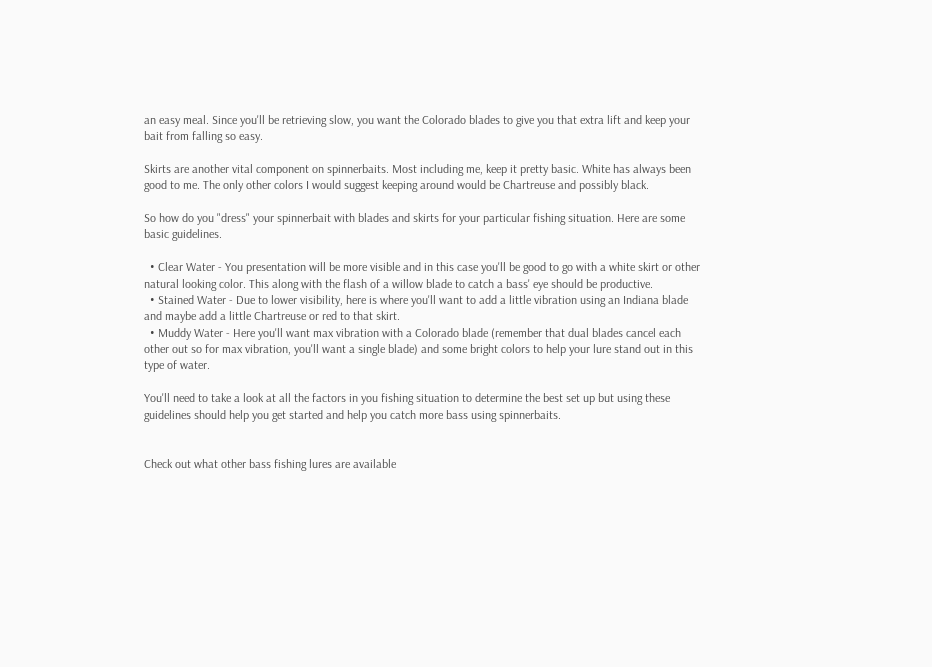an easy meal. Since you'll be retrieving slow, you want the Colorado blades to give you that extra lift and keep your bait from falling so easy.

Skirts are another vital component on spinnerbaits. Most including me, keep it pretty basic. White has always been good to me. The only other colors I would suggest keeping around would be Chartreuse and possibly black.

So how do you "dress" your spinnerbait with blades and skirts for your particular fishing situation. Here are some basic guidelines.

  • Clear Water - You presentation will be more visible and in this case you'll be good to go with a white skirt or other natural looking color. This along with the flash of a willow blade to catch a bass' eye should be productive.
  • Stained Water - Due to lower visibility, here is where you'll want to add a little vibration using an Indiana blade and maybe add a little Chartreuse or red to that skirt.
  • Muddy Water - Here you'll want max vibration with a Colorado blade (remember that dual blades cancel each other out so for max vibration, you'll want a single blade) and some bright colors to help your lure stand out in this type of water.

You'll need to take a look at all the factors in you fishing situation to determine the best set up but using these guidelines should help you get started and help you catch more bass using spinnerbaits.


Check out what other bass fishing lures are available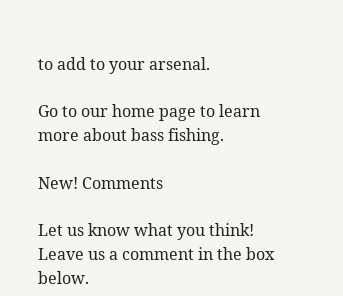to add to your arsenal.

Go to our home page to learn more about bass fishing.

New! Comments

Let us know what you think! Leave us a comment in the box below.